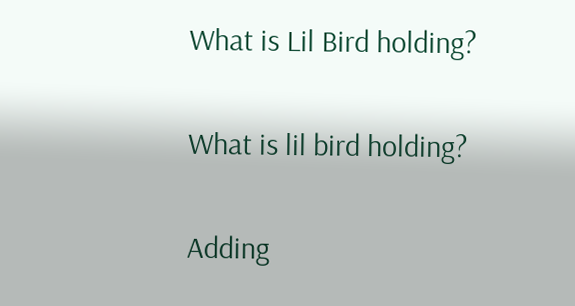What is Lil Bird holding?

What is lil bird holding?

Adding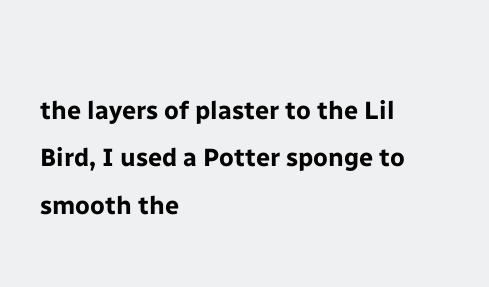the layers of plaster to the Lil Bird, I used a Potter sponge to smooth the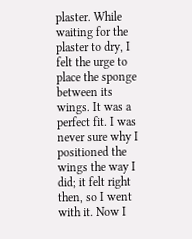plaster. While waiting for the plaster to dry, I felt the urge to place the sponge between its wings. It was a perfect fit. I was never sure why I positioned the wings the way I did; it felt right then, so I went with it. Now I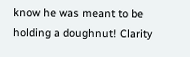know he was meant to be holding a doughnut! Clarity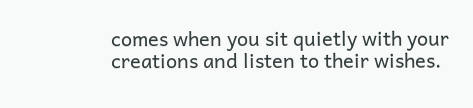comes when you sit quietly with your creations and listen to their wishes.